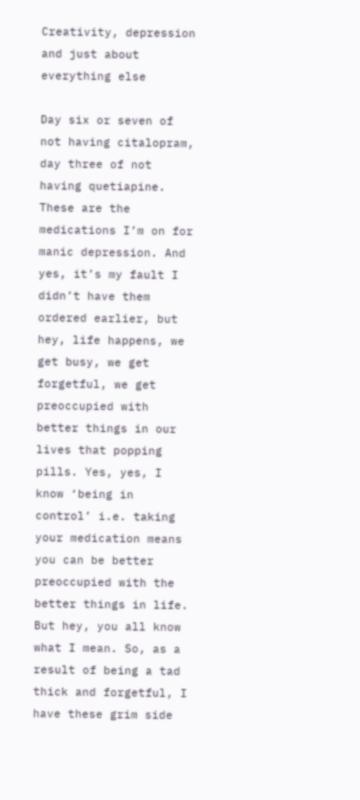Creativity, depression and just about everything else

Day six or seven of not having citalopram, day three of not having quetiapine. These are the medications I’m on for manic depression. And yes, it’s my fault I didn’t have them ordered earlier, but hey, life happens, we get busy, we get forgetful, we get preoccupied with better things in our lives that popping pills. Yes, yes, I know ‘being in control’ i.e. taking your medication means you can be better preoccupied with the better things in life. But hey, you all know what I mean. So, as a result of being a tad thick and forgetful, I have these grim side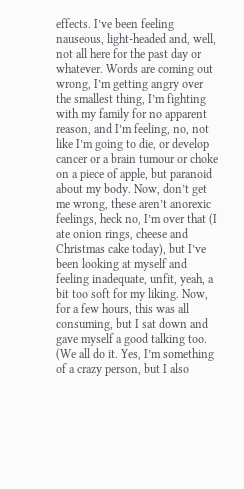effects. I’ve been feeling nauseous, light-headed and, well, not all here for the past day or whatever. Words are coming out wrong, I’m getting angry over the smallest thing, I’m fighting with my family for no apparent reason, and I’m feeling, no, not like I’m going to die, or develop cancer or a brain tumour or choke on a piece of apple, but paranoid about my body. Now, don’t get me wrong, these aren’t anorexic feelings, heck no, I’m over that (I ate onion rings, cheese and Christmas cake today), but I’ve been looking at myself and feeling inadequate, unfit, yeah, a bit too soft for my liking. Now, for a few hours, this was all consuming, but I sat down and gave myself a good talking too. (We all do it. Yes, I’m something of a crazy person, but I also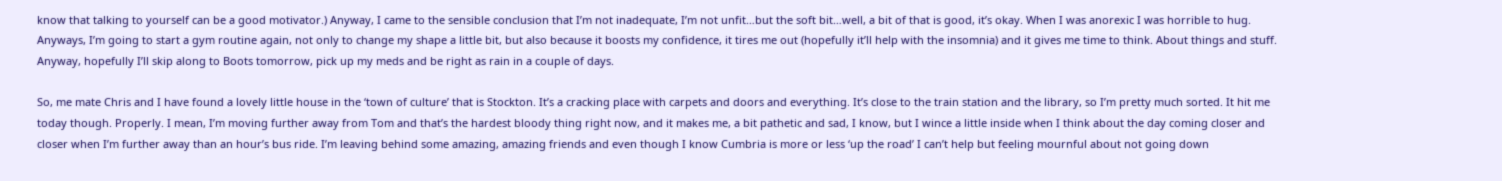know that talking to yourself can be a good motivator.) Anyway, I came to the sensible conclusion that I’m not inadequate, I’m not unfit…but the soft bit…well, a bit of that is good, it’s okay. When I was anorexic I was horrible to hug. Anyways, I’m going to start a gym routine again, not only to change my shape a little bit, but also because it boosts my confidence, it tires me out (hopefully it’ll help with the insomnia) and it gives me time to think. About things and stuff. Anyway, hopefully I’ll skip along to Boots tomorrow, pick up my meds and be right as rain in a couple of days.

So, me mate Chris and I have found a lovely little house in the ‘town of culture’ that is Stockton. It’s a cracking place with carpets and doors and everything. It’s close to the train station and the library, so I’m pretty much sorted. It hit me today though. Properly. I mean, I’m moving further away from Tom and that’s the hardest bloody thing right now, and it makes me, a bit pathetic and sad, I know, but I wince a little inside when I think about the day coming closer and closer when I’m further away than an hour’s bus ride. I’m leaving behind some amazing, amazing friends and even though I know Cumbria is more or less ‘up the road’ I can’t help but feeling mournful about not going down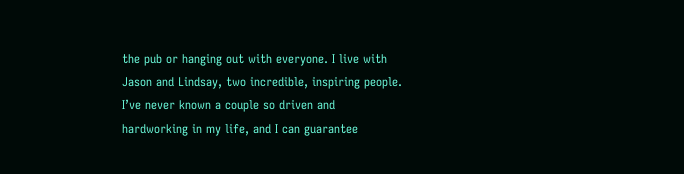the pub or hanging out with everyone. I live with Jason and Lindsay, two incredible, inspiring people. I’ve never known a couple so driven and hardworking in my life, and I can guarantee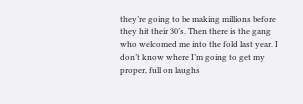they’re going to be making millions before they hit their 30’s. Then there is the gang who welcomed me into the fold last year. I don’t know where I’m going to get my proper, full on laughs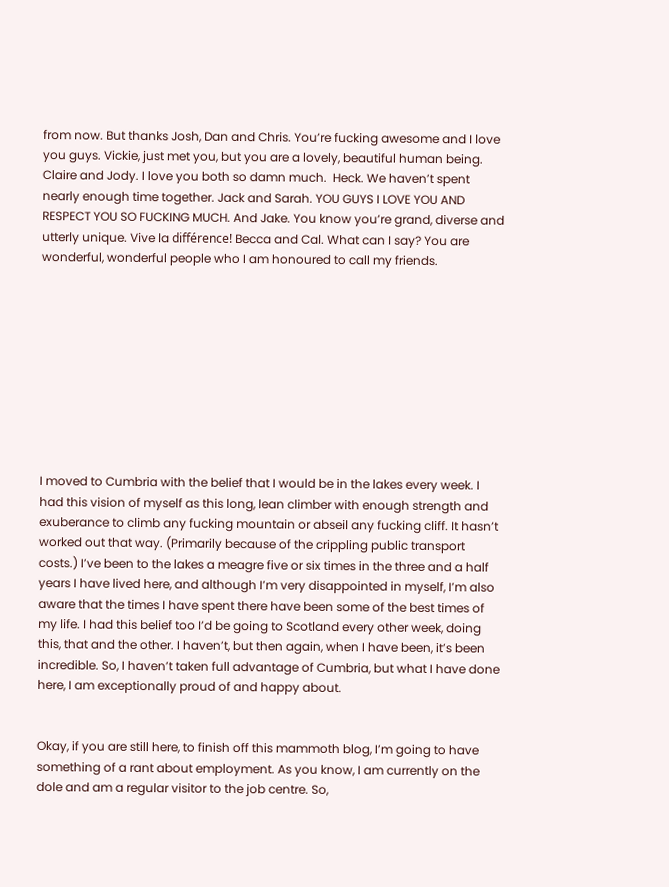from now. But thanks Josh, Dan and Chris. You’re fucking awesome and I love you guys. Vickie, just met you, but you are a lovely, beautiful human being. Claire and Jody. I love you both so damn much.  Heck. We haven’t spent nearly enough time together. Jack and Sarah. YOU GUYS I LOVE YOU AND RESPECT YOU SO FUCKING MUCH. And Jake. You know you’re grand, diverse and utterly unique. Vive la différence! Becca and Cal. What can I say? You are wonderful, wonderful people who I am honoured to call my friends.










I moved to Cumbria with the belief that I would be in the lakes every week. I had this vision of myself as this long, lean climber with enough strength and exuberance to climb any fucking mountain or abseil any fucking cliff. It hasn’t worked out that way. (Primarily because of the crippling public transport costs.) I’ve been to the lakes a meagre five or six times in the three and a half years I have lived here, and although I’m very disappointed in myself, I’m also aware that the times I have spent there have been some of the best times of my life. I had this belief too I’d be going to Scotland every other week, doing this, that and the other. I haven’t, but then again, when I have been, it’s been incredible. So, I haven’t taken full advantage of Cumbria, but what I have done here, I am exceptionally proud of and happy about.


Okay, if you are still here, to finish off this mammoth blog, I’m going to have something of a rant about employment. As you know, I am currently on the dole and am a regular visitor to the job centre. So,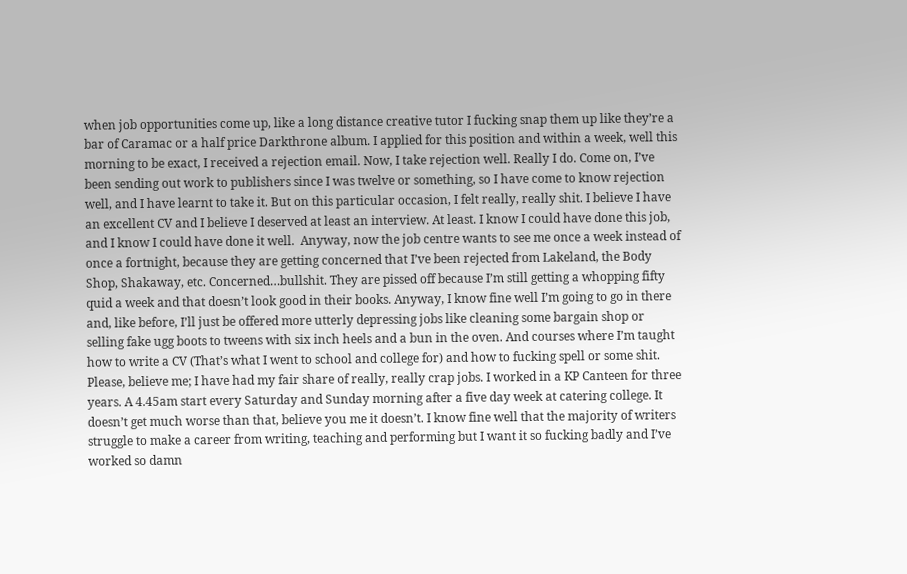when job opportunities come up, like a long distance creative tutor I fucking snap them up like they’re a bar of Caramac or a half price Darkthrone album. I applied for this position and within a week, well this morning to be exact, I received a rejection email. Now, I take rejection well. Really I do. Come on, I’ve been sending out work to publishers since I was twelve or something, so I have come to know rejection well, and I have learnt to take it. But on this particular occasion, I felt really, really shit. I believe I have an excellent CV and I believe I deserved at least an interview. At least. I know I could have done this job, and I know I could have done it well.  Anyway, now the job centre wants to see me once a week instead of once a fortnight, because they are getting concerned that I’ve been rejected from Lakeland, the Body Shop, Shakaway, etc. Concerned…bullshit. They are pissed off because I’m still getting a whopping fifty quid a week and that doesn’t look good in their books. Anyway, I know fine well I’m going to go in there and, like before, I’ll just be offered more utterly depressing jobs like cleaning some bargain shop or selling fake ugg boots to tweens with six inch heels and a bun in the oven. And courses where I’m taught how to write a CV (That’s what I went to school and college for) and how to fucking spell or some shit. Please, believe me; I have had my fair share of really, really crap jobs. I worked in a KP Canteen for three years. A 4.45am start every Saturday and Sunday morning after a five day week at catering college. It doesn’t get much worse than that, believe you me it doesn’t. I know fine well that the majority of writers struggle to make a career from writing, teaching and performing but I want it so fucking badly and I’ve worked so damn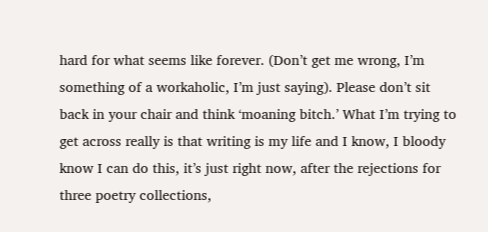hard for what seems like forever. (Don’t get me wrong, I’m something of a workaholic, I’m just saying). Please don’t sit back in your chair and think ‘moaning bitch.’ What I’m trying to get across really is that writing is my life and I know, I bloody know I can do this, it’s just right now, after the rejections for three poetry collections,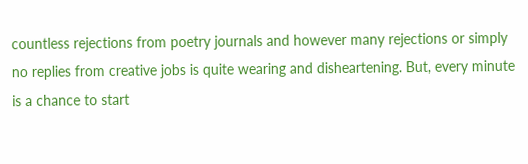countless rejections from poetry journals and however many rejections or simply no replies from creative jobs is quite wearing and disheartening. But, every minute is a chance to start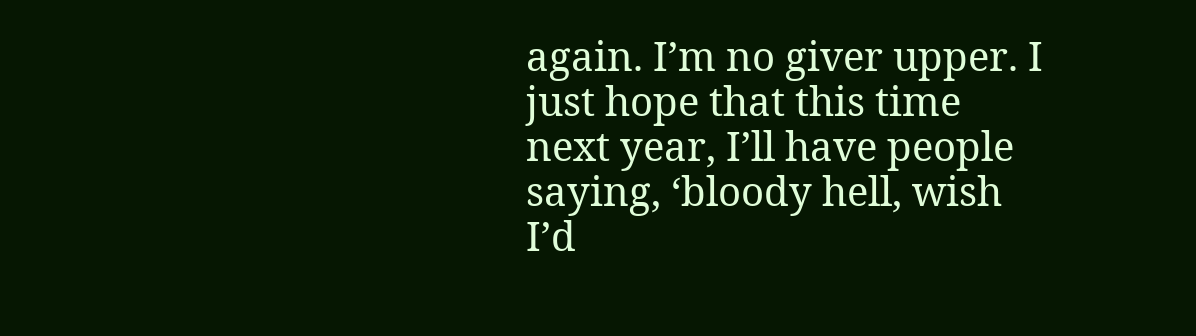again. I’m no giver upper. I just hope that this time next year, I’ll have people saying, ‘bloody hell, wish I’d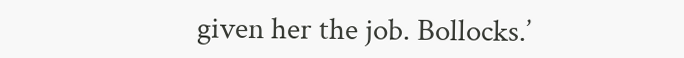given her the job. Bollocks.’